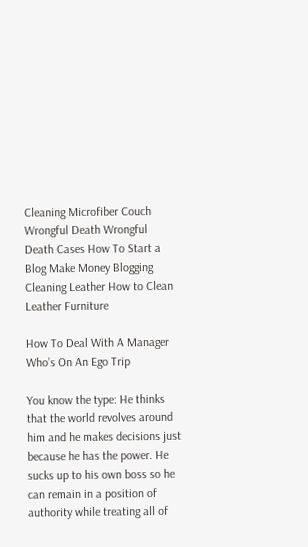Cleaning Microfiber Couch Wrongful Death Wrongful Death Cases How To Start a Blog Make Money Blogging Cleaning Leather How to Clean Leather Furniture

How To Deal With A Manager Who’s On An Ego Trip

You know the type: He thinks that the world revolves around him and he makes decisions just because he has the power. He sucks up to his own boss so he can remain in a position of authority while treating all of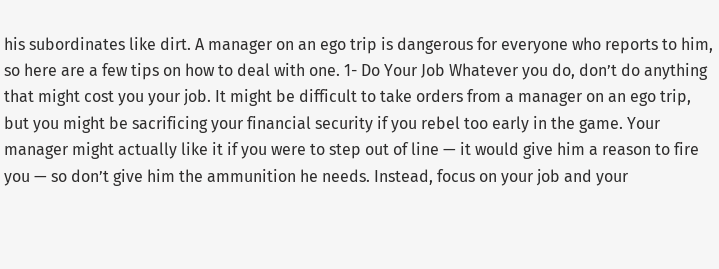his subordinates like dirt. A manager on an ego trip is dangerous for everyone who reports to him, so here are a few tips on how to deal with one. 1- Do Your Job Whatever you do, don’t do anything that might cost you your job. It might be difficult to take orders from a manager on an ego trip, but you might be sacrificing your financial security if you rebel too early in the game. Your manager might actually like it if you were to step out of line — it would give him a reason to fire you — so don’t give him the ammunition he needs. Instead, focus on your job and your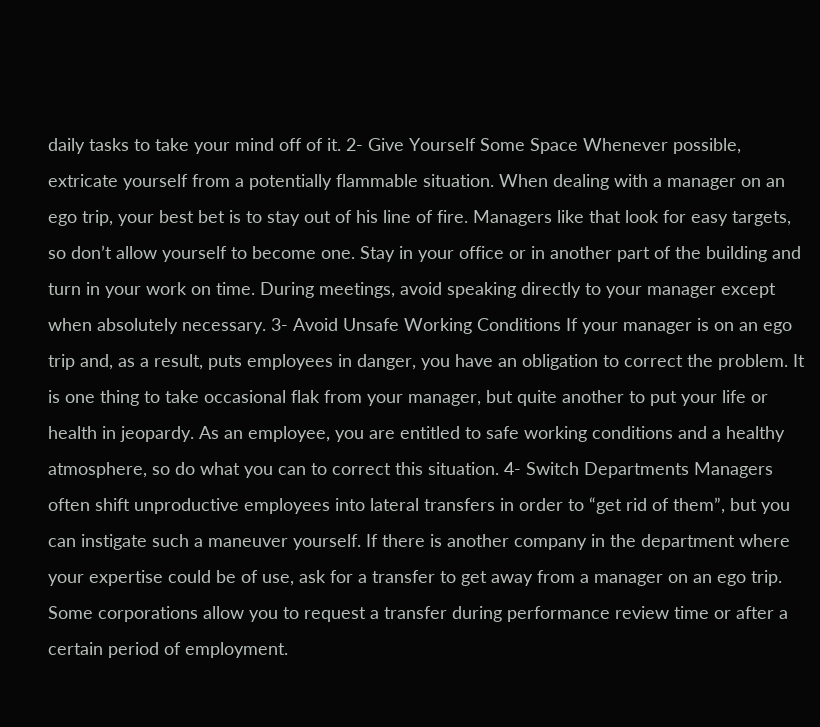daily tasks to take your mind off of it. 2- Give Yourself Some Space Whenever possible, extricate yourself from a potentially flammable situation. When dealing with a manager on an ego trip, your best bet is to stay out of his line of fire. Managers like that look for easy targets, so don’t allow yourself to become one. Stay in your office or in another part of the building and turn in your work on time. During meetings, avoid speaking directly to your manager except when absolutely necessary. 3- Avoid Unsafe Working Conditions If your manager is on an ego trip and, as a result, puts employees in danger, you have an obligation to correct the problem. It is one thing to take occasional flak from your manager, but quite another to put your life or health in jeopardy. As an employee, you are entitled to safe working conditions and a healthy atmosphere, so do what you can to correct this situation. 4- Switch Departments Managers often shift unproductive employees into lateral transfers in order to “get rid of them”, but you can instigate such a maneuver yourself. If there is another company in the department where your expertise could be of use, ask for a transfer to get away from a manager on an ego trip. Some corporations allow you to request a transfer during performance review time or after a certain period of employment.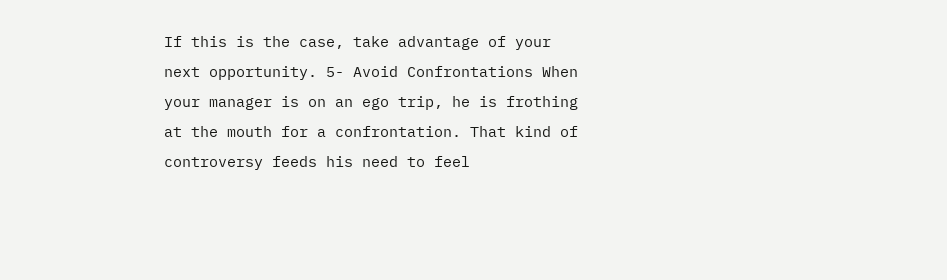If this is the case, take advantage of your next opportunity. 5- Avoid Confrontations When your manager is on an ego trip, he is frothing at the mouth for a confrontation. That kind of controversy feeds his need to feel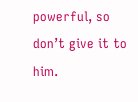powerful, so don’t give it to him.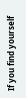If you find yourself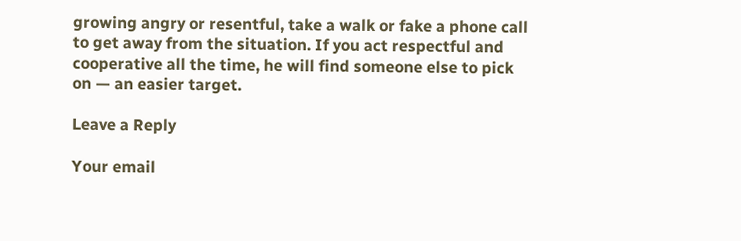growing angry or resentful, take a walk or fake a phone call to get away from the situation. If you act respectful and cooperative all the time, he will find someone else to pick on — an easier target.

Leave a Reply

Your email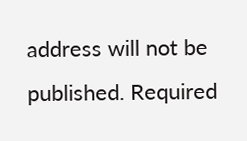address will not be published. Required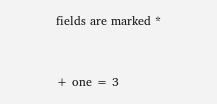fields are marked *


+ one = 3